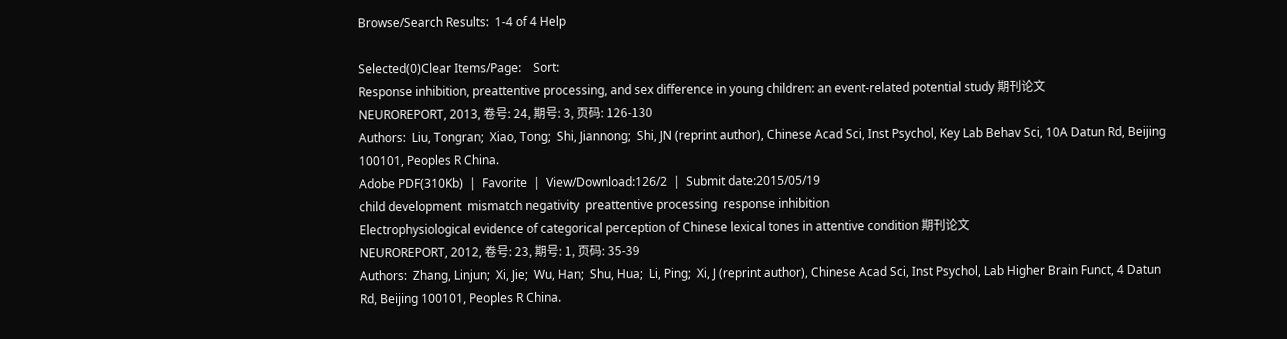Browse/Search Results:  1-4 of 4 Help

Selected(0)Clear Items/Page:    Sort:
Response inhibition, preattentive processing, and sex difference in young children: an event-related potential study 期刊论文
NEUROREPORT, 2013, 卷号: 24, 期号: 3, 页码: 126-130
Authors:  Liu, Tongran;  Xiao, Tong;  Shi, Jiannong;  Shi, JN (reprint author), Chinese Acad Sci, Inst Psychol, Key Lab Behav Sci, 10A Datun Rd, Beijing 100101, Peoples R China.
Adobe PDF(310Kb)  |  Favorite  |  View/Download:126/2  |  Submit date:2015/05/19
child development  mismatch negativity  preattentive processing  response inhibition
Electrophysiological evidence of categorical perception of Chinese lexical tones in attentive condition 期刊论文
NEUROREPORT, 2012, 卷号: 23, 期号: 1, 页码: 35-39
Authors:  Zhang, Linjun;  Xi, Jie;  Wu, Han;  Shu, Hua;  Li, Ping;  Xi, J (reprint author), Chinese Acad Sci, Inst Psychol, Lab Higher Brain Funct, 4 Datun Rd, Beijing 100101, Peoples R China.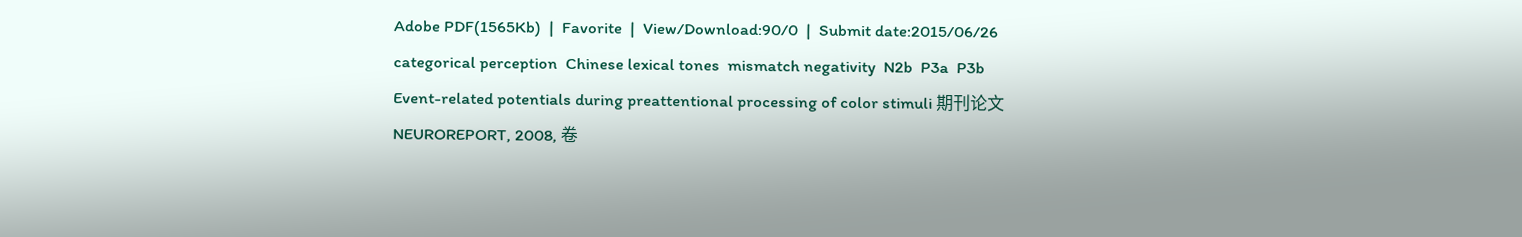Adobe PDF(1565Kb)  |  Favorite  |  View/Download:90/0  |  Submit date:2015/06/26
categorical perception  Chinese lexical tones  mismatch negativity  N2b  P3a  P3b
Event-related potentials during preattentional processing of color stimuli 期刊论文
NEUROREPORT, 2008, 卷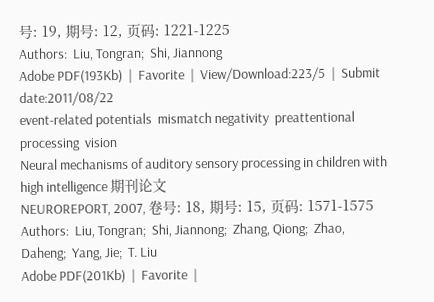号: 19, 期号: 12, 页码: 1221-1225
Authors:  Liu, Tongran;  Shi, Jiannong
Adobe PDF(193Kb)  |  Favorite  |  View/Download:223/5  |  Submit date:2011/08/22
event-related potentials  mismatch negativity  preattentional processing  vision
Neural mechanisms of auditory sensory processing in children with high intelligence 期刊论文
NEUROREPORT, 2007, 卷号: 18, 期号: 15, 页码: 1571-1575
Authors:  Liu, Tongran;  Shi, Jiannong;  Zhang, Qiong;  Zhao, Daheng;  Yang, Jie;  T. Liu
Adobe PDF(201Kb)  |  Favorite  |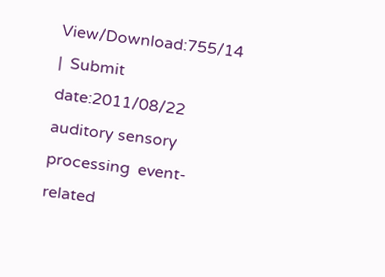View/Download:755/14  |  Submit date:2011/08/22
auditory sensory processing  event-related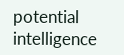potential  intelligence